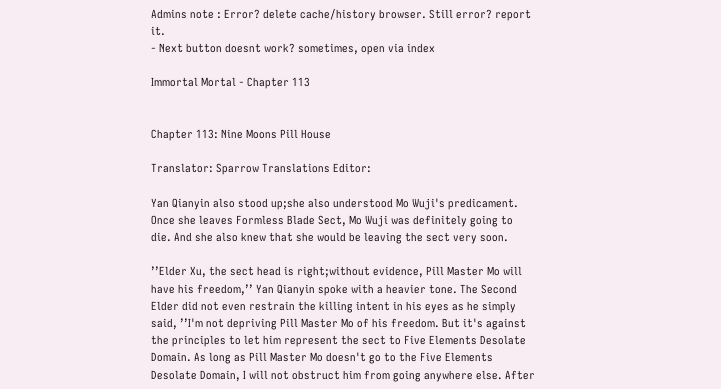Admins note : Error? delete cache/history browser. Still error? report it.
- Next button doesnt work? sometimes, open via index

Immortal Mortal - Chapter 113


Chapter 113: Nine Moons Pill House

Translator: Sparrow Translations Editor:

Yan Qianyin also stood up;she also understood Mo Wuji's predicament. Once she leaves Formless Blade Sect, Mo Wuji was definitely going to die. And she also knew that she would be leaving the sect very soon.

’’Elder Xu, the sect head is right;without evidence, Pill Master Mo will have his freedom,’’ Yan Qianyin spoke with a heavier tone. The Second Elder did not even restrain the killing intent in his eyes as he simply said, ’’I'm not depriving Pill Master Mo of his freedom. But it's against the principles to let him represent the sect to Five Elements Desolate Domain. As long as Pill Master Mo doesn't go to the Five Elements Desolate Domain, I will not obstruct him from going anywhere else. After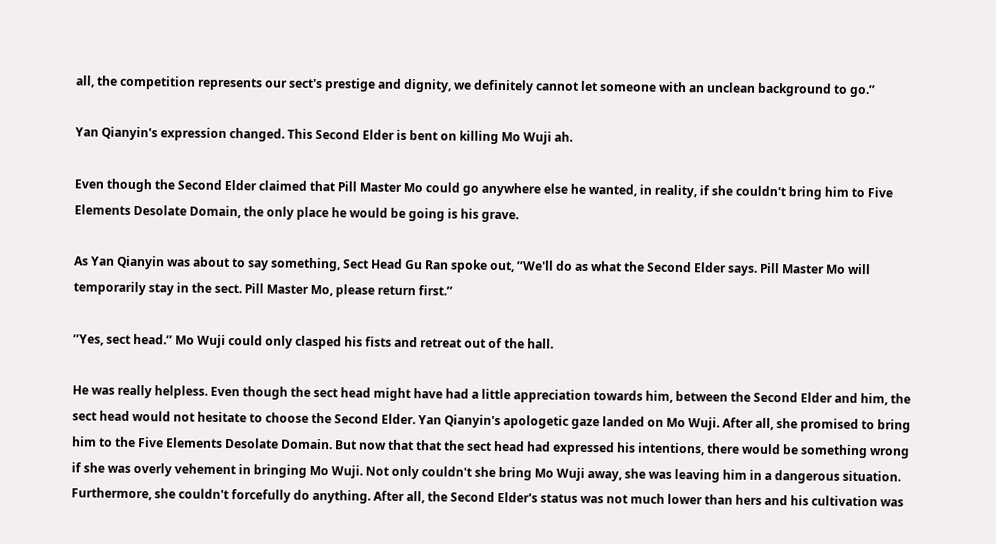all, the competition represents our sect's prestige and dignity, we definitely cannot let someone with an unclean background to go.’’

Yan Qianyin's expression changed. This Second Elder is bent on killing Mo Wuji ah.

Even though the Second Elder claimed that Pill Master Mo could go anywhere else he wanted, in reality, if she couldn't bring him to Five Elements Desolate Domain, the only place he would be going is his grave.

As Yan Qianyin was about to say something, Sect Head Gu Ran spoke out, ’’We'll do as what the Second Elder says. Pill Master Mo will temporarily stay in the sect. Pill Master Mo, please return first.’’

’’Yes, sect head.’’ Mo Wuji could only clasped his fists and retreat out of the hall.

He was really helpless. Even though the sect head might have had a little appreciation towards him, between the Second Elder and him, the sect head would not hesitate to choose the Second Elder. Yan Qianyin's apologetic gaze landed on Mo Wuji. After all, she promised to bring him to the Five Elements Desolate Domain. But now that that the sect head had expressed his intentions, there would be something wrong if she was overly vehement in bringing Mo Wuji. Not only couldn't she bring Mo Wuji away, she was leaving him in a dangerous situation. Furthermore, she couldn't forcefully do anything. After all, the Second Elder's status was not much lower than hers and his cultivation was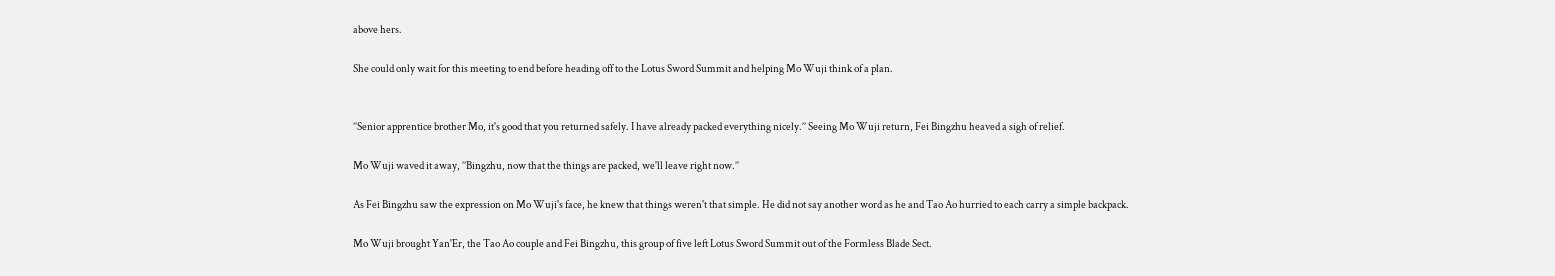above hers.

She could only wait for this meeting to end before heading off to the Lotus Sword Summit and helping Mo Wuji think of a plan.


’’Senior apprentice brother Mo, it's good that you returned safely. I have already packed everything nicely.’’ Seeing Mo Wuji return, Fei Bingzhu heaved a sigh of relief.

Mo Wuji waved it away, ’’Bingzhu, now that the things are packed, we'll leave right now.’’

As Fei Bingzhu saw the expression on Mo Wuji's face, he knew that things weren't that simple. He did not say another word as he and Tao Ao hurried to each carry a simple backpack.

Mo Wuji brought Yan'Er, the Tao Ao couple and Fei Bingzhu, this group of five left Lotus Sword Summit out of the Formless Blade Sect.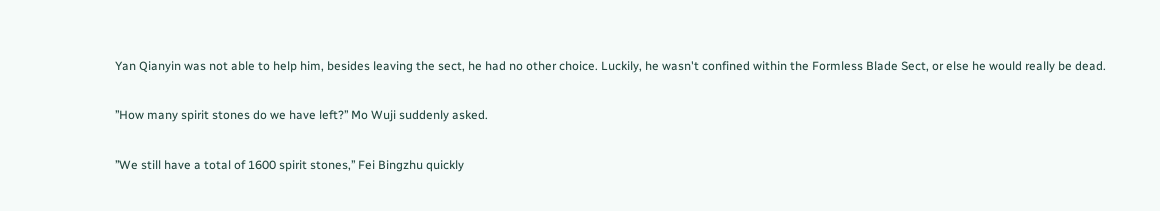Yan Qianyin was not able to help him, besides leaving the sect, he had no other choice. Luckily, he wasn't confined within the Formless Blade Sect, or else he would really be dead.

’’How many spirit stones do we have left?’’ Mo Wuji suddenly asked.

’’We still have a total of 1600 spirit stones,’’ Fei Bingzhu quickly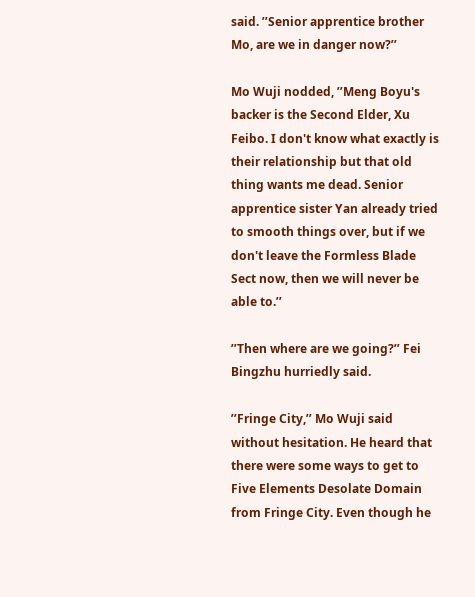said. ’’Senior apprentice brother Mo, are we in danger now?’’

Mo Wuji nodded, ’’Meng Boyu's backer is the Second Elder, Xu Feibo. I don't know what exactly is their relationship but that old thing wants me dead. Senior apprentice sister Yan already tried to smooth things over, but if we don't leave the Formless Blade Sect now, then we will never be able to.’’

’’Then where are we going?’’ Fei Bingzhu hurriedly said.

’’Fringe City,’’ Mo Wuji said without hesitation. He heard that there were some ways to get to Five Elements Desolate Domain from Fringe City. Even though he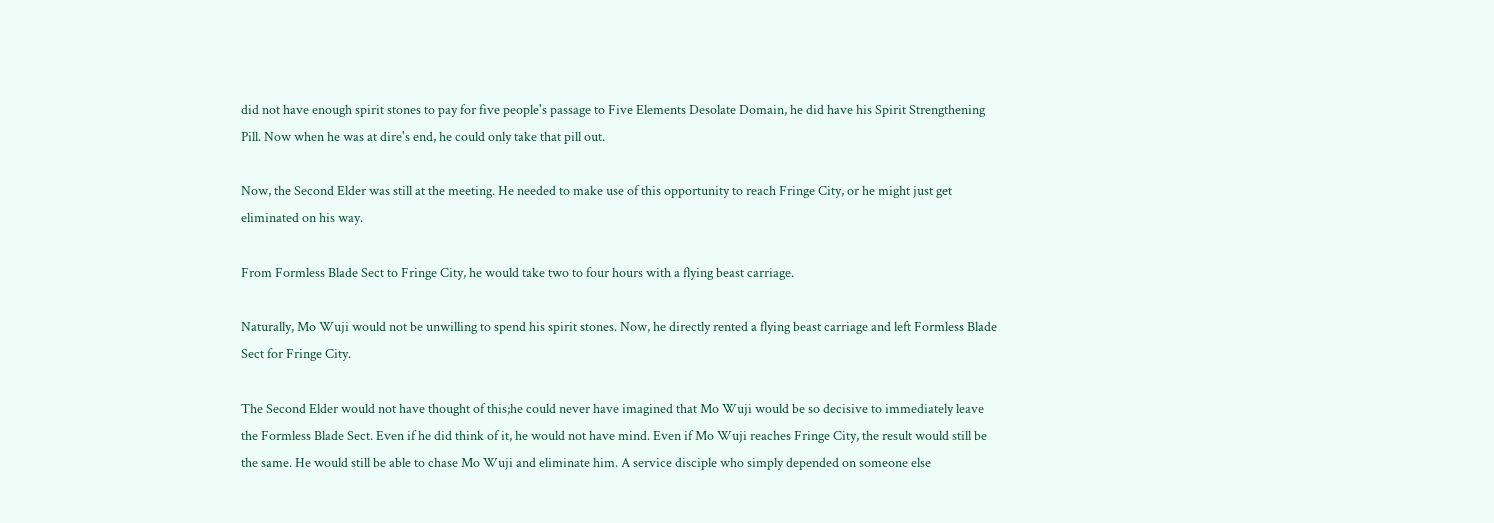did not have enough spirit stones to pay for five people's passage to Five Elements Desolate Domain, he did have his Spirit Strengthening Pill. Now when he was at dire's end, he could only take that pill out.

Now, the Second Elder was still at the meeting. He needed to make use of this opportunity to reach Fringe City, or he might just get eliminated on his way.

From Formless Blade Sect to Fringe City, he would take two to four hours with a flying beast carriage.

Naturally, Mo Wuji would not be unwilling to spend his spirit stones. Now, he directly rented a flying beast carriage and left Formless Blade Sect for Fringe City.

The Second Elder would not have thought of this;he could never have imagined that Mo Wuji would be so decisive to immediately leave the Formless Blade Sect. Even if he did think of it, he would not have mind. Even if Mo Wuji reaches Fringe City, the result would still be the same. He would still be able to chase Mo Wuji and eliminate him. A service disciple who simply depended on someone else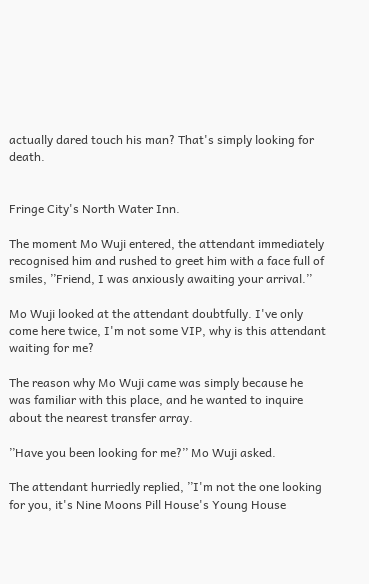actually dared touch his man? That's simply looking for death.


Fringe City's North Water Inn.

The moment Mo Wuji entered, the attendant immediately recognised him and rushed to greet him with a face full of smiles, ’’Friend, I was anxiously awaiting your arrival.’’

Mo Wuji looked at the attendant doubtfully. I've only come here twice, I'm not some VIP, why is this attendant waiting for me?

The reason why Mo Wuji came was simply because he was familiar with this place, and he wanted to inquire about the nearest transfer array.

’’Have you been looking for me?’’ Mo Wuji asked.

The attendant hurriedly replied, ’’I'm not the one looking for you, it's Nine Moons Pill House's Young House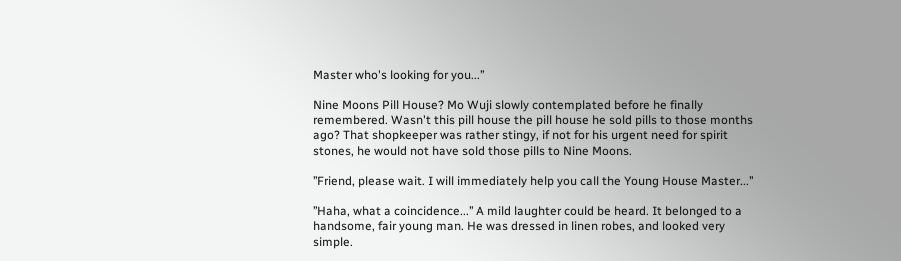Master who's looking for you...’’

Nine Moons Pill House? Mo Wuji slowly contemplated before he finally remembered. Wasn't this pill house the pill house he sold pills to those months ago? That shopkeeper was rather stingy, if not for his urgent need for spirit stones, he would not have sold those pills to Nine Moons.

’’Friend, please wait. I will immediately help you call the Young House Master...’’

’’Haha, what a coincidence...’’ A mild laughter could be heard. It belonged to a handsome, fair young man. He was dressed in linen robes, and looked very simple.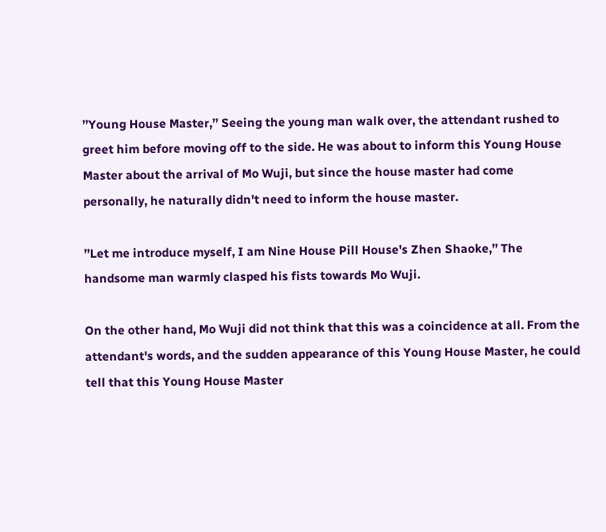’’Young House Master,’’ Seeing the young man walk over, the attendant rushed to greet him before moving off to the side. He was about to inform this Young House Master about the arrival of Mo Wuji, but since the house master had come personally, he naturally didn't need to inform the house master.

’’Let me introduce myself, I am Nine House Pill House's Zhen Shaoke,’’ The handsome man warmly clasped his fists towards Mo Wuji.

On the other hand, Mo Wuji did not think that this was a coincidence at all. From the attendant's words, and the sudden appearance of this Young House Master, he could tell that this Young House Master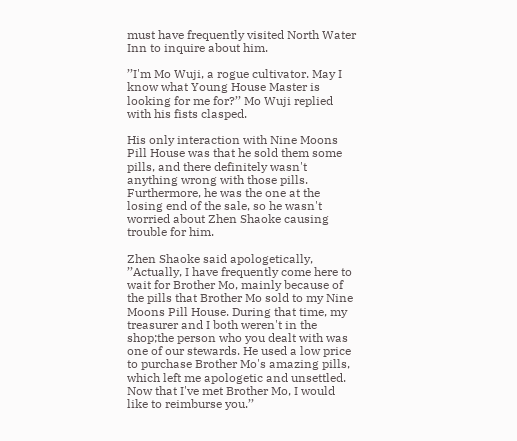must have frequently visited North Water Inn to inquire about him.

’’I'm Mo Wuji, a rogue cultivator. May I know what Young House Master is looking for me for?’’ Mo Wuji replied with his fists clasped.

His only interaction with Nine Moons Pill House was that he sold them some pills, and there definitely wasn't anything wrong with those pills. Furthermore, he was the one at the losing end of the sale, so he wasn't worried about Zhen Shaoke causing trouble for him.

Zhen Shaoke said apologetically, ’’Actually, I have frequently come here to wait for Brother Mo, mainly because of the pills that Brother Mo sold to my Nine Moons Pill House. During that time, my treasurer and I both weren't in the shop;the person who you dealt with was one of our stewards. He used a low price to purchase Brother Mo's amazing pills, which left me apologetic and unsettled. Now that I've met Brother Mo, I would like to reimburse you.’’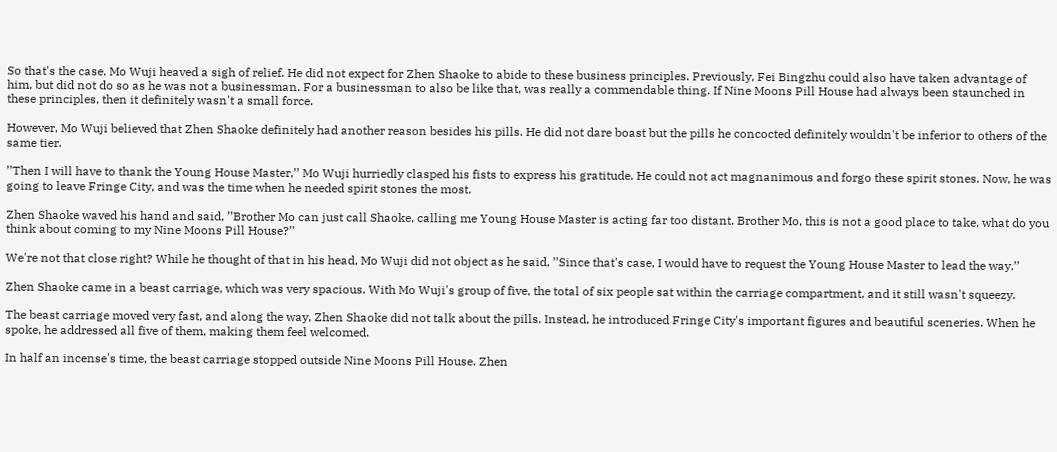So that's the case. Mo Wuji heaved a sigh of relief. He did not expect for Zhen Shaoke to abide to these business principles. Previously, Fei Bingzhu could also have taken advantage of him, but did not do so as he was not a businessman. For a businessman to also be like that, was really a commendable thing. If Nine Moons Pill House had always been staunched in these principles, then it definitely wasn't a small force.

However, Mo Wuji believed that Zhen Shaoke definitely had another reason besides his pills. He did not dare boast but the pills he concocted definitely wouldn't be inferior to others of the same tier.

’’Then I will have to thank the Young House Master,’’ Mo Wuji hurriedly clasped his fists to express his gratitude. He could not act magnanimous and forgo these spirit stones. Now, he was going to leave Fringe City, and was the time when he needed spirit stones the most.

Zhen Shaoke waved his hand and said, ’’Brother Mo can just call Shaoke, calling me Young House Master is acting far too distant. Brother Mo, this is not a good place to take, what do you think about coming to my Nine Moons Pill House?’’

We're not that close right? While he thought of that in his head, Mo Wuji did not object as he said, ’’Since that's case, I would have to request the Young House Master to lead the way.’’

Zhen Shaoke came in a beast carriage, which was very spacious. With Mo Wuji's group of five, the total of six people sat within the carriage compartment, and it still wasn't squeezy.

The beast carriage moved very fast, and along the way, Zhen Shaoke did not talk about the pills. Instead, he introduced Fringe City's important figures and beautiful sceneries. When he spoke, he addressed all five of them, making them feel welcomed.

In half an incense's time, the beast carriage stopped outside Nine Moons Pill House. Zhen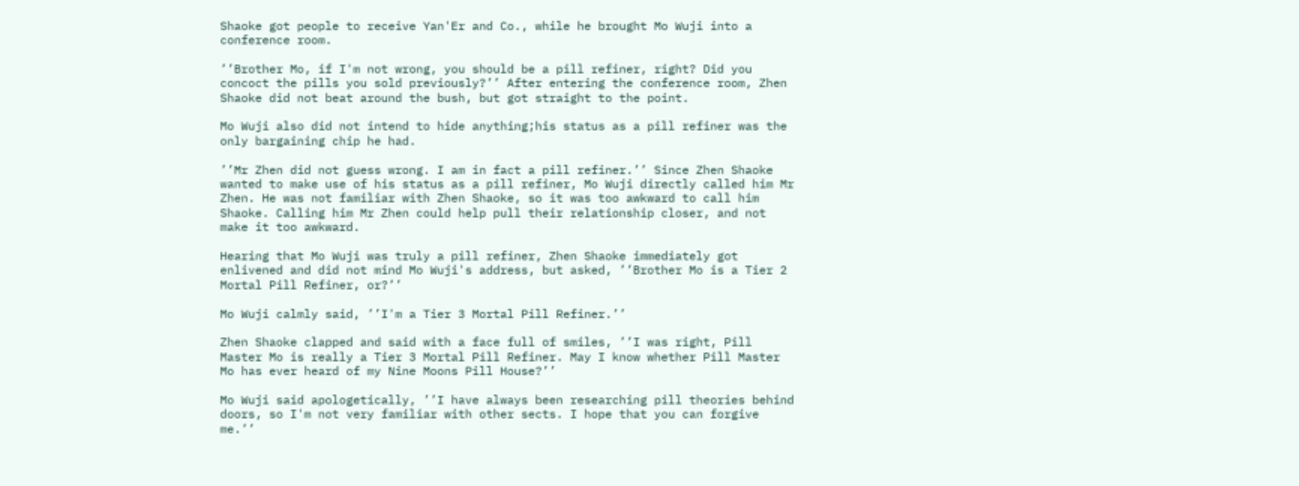Shaoke got people to receive Yan'Er and Co., while he brought Mo Wuji into a conference room.

’’Brother Mo, if I'm not wrong, you should be a pill refiner, right? Did you concoct the pills you sold previously?’’ After entering the conference room, Zhen Shaoke did not beat around the bush, but got straight to the point.

Mo Wuji also did not intend to hide anything;his status as a pill refiner was the only bargaining chip he had.

’’Mr Zhen did not guess wrong. I am in fact a pill refiner.’’ Since Zhen Shaoke wanted to make use of his status as a pill refiner, Mo Wuji directly called him Mr Zhen. He was not familiar with Zhen Shaoke, so it was too awkward to call him Shaoke. Calling him Mr Zhen could help pull their relationship closer, and not make it too awkward.

Hearing that Mo Wuji was truly a pill refiner, Zhen Shaoke immediately got enlivened and did not mind Mo Wuji's address, but asked, ’’Brother Mo is a Tier 2 Mortal Pill Refiner, or?’’

Mo Wuji calmly said, ’’I'm a Tier 3 Mortal Pill Refiner.’’

Zhen Shaoke clapped and said with a face full of smiles, ’’I was right, Pill Master Mo is really a Tier 3 Mortal Pill Refiner. May I know whether Pill Master Mo has ever heard of my Nine Moons Pill House?’’

Mo Wuji said apologetically, ’’I have always been researching pill theories behind doors, so I'm not very familiar with other sects. I hope that you can forgive me.’’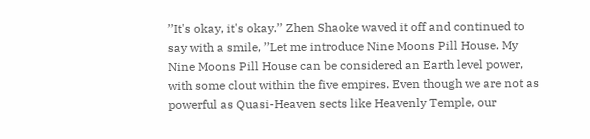’’It's okay, it's okay.’’ Zhen Shaoke waved it off and continued to say with a smile, ’’Let me introduce Nine Moons Pill House. My Nine Moons Pill House can be considered an Earth level power, with some clout within the five empires. Even though we are not as powerful as Quasi-Heaven sects like Heavenly Temple, our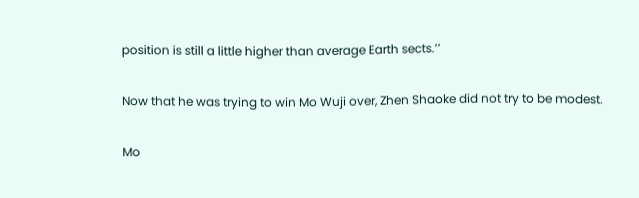position is still a little higher than average Earth sects.’’

Now that he was trying to win Mo Wuji over, Zhen Shaoke did not try to be modest.

Mo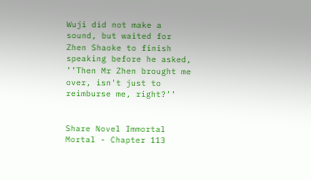Wuji did not make a sound, but waited for Zhen Shaoke to finish speaking before he asked, ’’Then Mr Zhen brought me over, isn't just to reimburse me, right?’’


Share Novel Immortal Mortal - Chapter 113